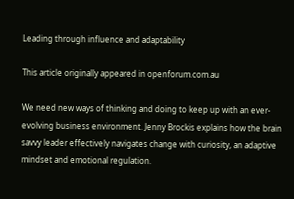Leading through influence and adaptability

This article originally appeared in openforum.com.au

We need new ways of thinking and doing to keep up with an ever-evolving business environment. Jenny Brockis explains how the brain savvy leader effectively navigates change with curiosity, an adaptive mindset and emotional regulation.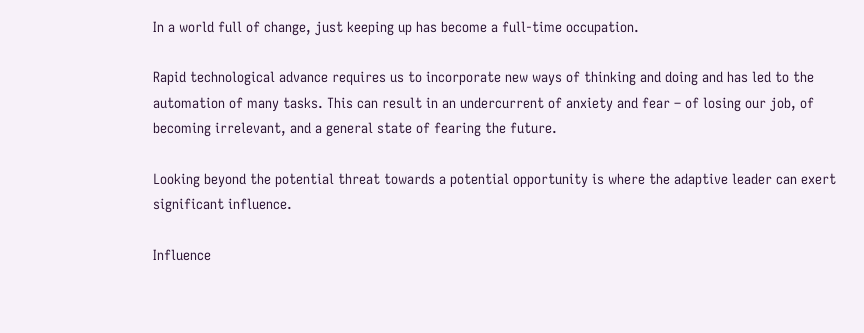In a world full of change, just keeping up has become a full-time occupation.

Rapid technological advance requires us to incorporate new ways of thinking and doing and has led to the automation of many tasks. This can result in an undercurrent of anxiety and fear – of losing our job, of becoming irrelevant, and a general state of fearing the future.

Looking beyond the potential threat towards a potential opportunity is where the adaptive leader can exert significant influence.

Influence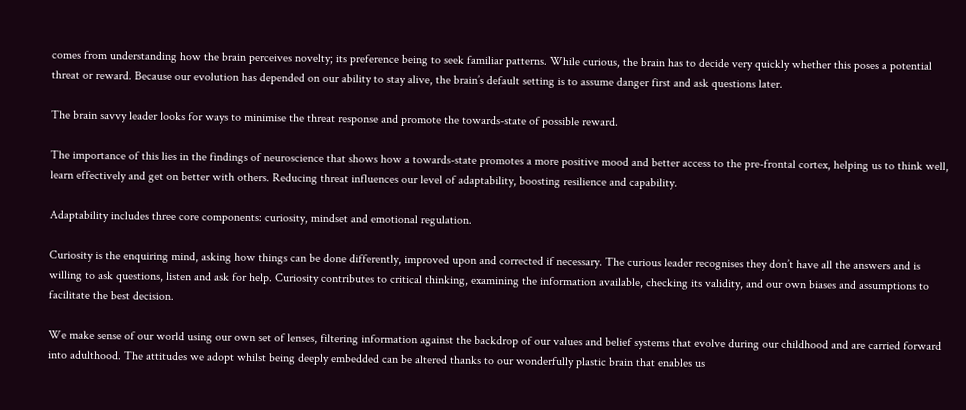comes from understanding how the brain perceives novelty; its preference being to seek familiar patterns. While curious, the brain has to decide very quickly whether this poses a potential threat or reward. Because our evolution has depended on our ability to stay alive, the brain’s default setting is to assume danger first and ask questions later.

The brain savvy leader looks for ways to minimise the threat response and promote the towards-state of possible reward.

The importance of this lies in the findings of neuroscience that shows how a towards-state promotes a more positive mood and better access to the pre-frontal cortex, helping us to think well, learn effectively and get on better with others. Reducing threat influences our level of adaptability, boosting resilience and capability.

Adaptability includes three core components: curiosity, mindset and emotional regulation.

Curiosity is the enquiring mind, asking how things can be done differently, improved upon and corrected if necessary. The curious leader recognises they don’t have all the answers and is willing to ask questions, listen and ask for help. Curiosity contributes to critical thinking, examining the information available, checking its validity, and our own biases and assumptions to facilitate the best decision.

We make sense of our world using our own set of lenses, filtering information against the backdrop of our values and belief systems that evolve during our childhood and are carried forward into adulthood. The attitudes we adopt whilst being deeply embedded can be altered thanks to our wonderfully plastic brain that enables us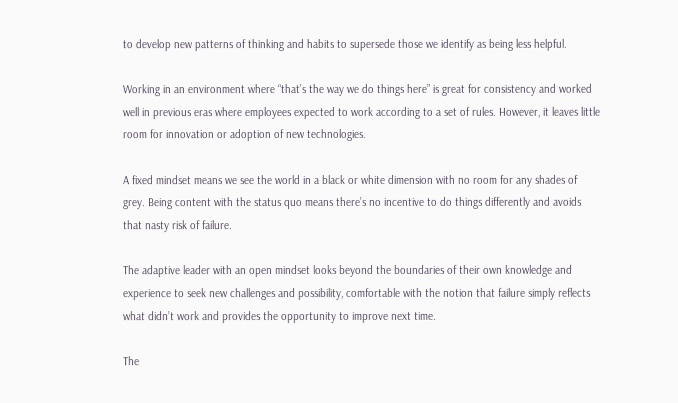to develop new patterns of thinking and habits to supersede those we identify as being less helpful.

Working in an environment where “that’s the way we do things here” is great for consistency and worked well in previous eras where employees expected to work according to a set of rules. However, it leaves little room for innovation or adoption of new technologies.

A fixed mindset means we see the world in a black or white dimension with no room for any shades of grey. Being content with the status quo means there’s no incentive to do things differently and avoids that nasty risk of failure.

The adaptive leader with an open mindset looks beyond the boundaries of their own knowledge and experience to seek new challenges and possibility, comfortable with the notion that failure simply reflects what didn’t work and provides the opportunity to improve next time.

The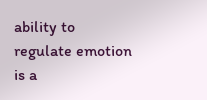ability to regulate emotion is a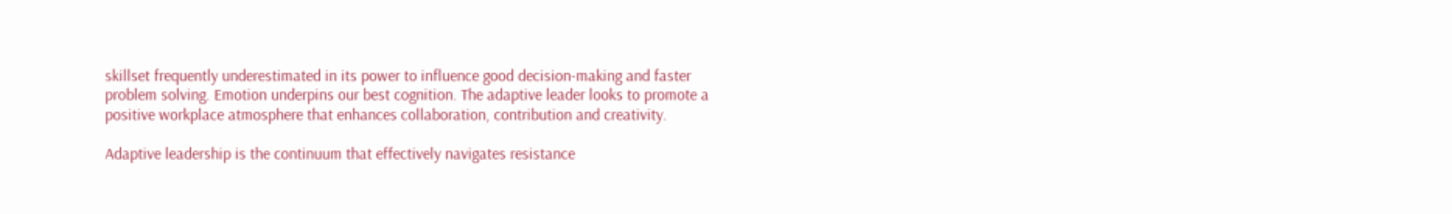skillset frequently underestimated in its power to influence good decision-making and faster problem solving. Emotion underpins our best cognition. The adaptive leader looks to promote a positive workplace atmosphere that enhances collaboration, contribution and creativity.

Adaptive leadership is the continuum that effectively navigates resistance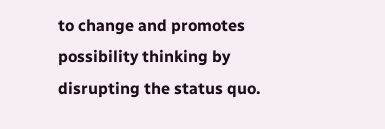to change and promotes possibility thinking by disrupting the status quo.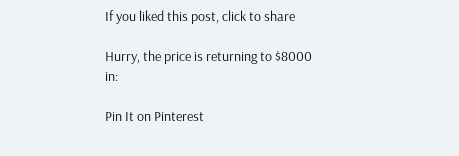If you liked this post, click to share

Hurry, the price is returning to $8000 in:

Pin It on Pinterest